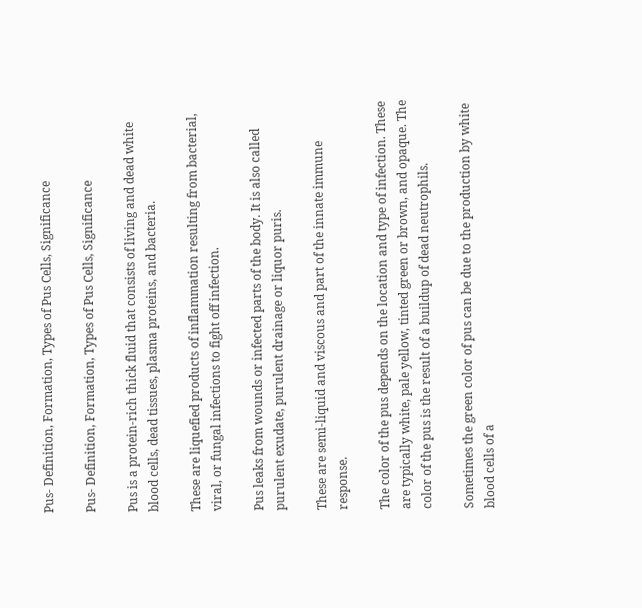Pus- Definition, Formation, Types of Pus Cells, Significance

Pus- Definition, Formation, Types of Pus Cells, Significance

Pus is a protein-rich thick fluid that consists of living and dead white blood cells, dead tissues, plasma proteins, and bacteria.

These are liquefied products of inflammation resulting from bacterial, viral, or fungal infections to fight off infection.

Pus leaks from wounds or infected parts of the body. It is also called purulent exudate, purulent drainage or liquor puris.

These are semi-liquid and viscous and part of the innate immune response.

The color of the pus depends on the location and type of infection. These are typically white, pale yellow, tinted green or brown, and opaque. The color of the pus is the result of a buildup of dead neutrophils.

Sometimes the green color of pus can be due to the production by white blood cells of a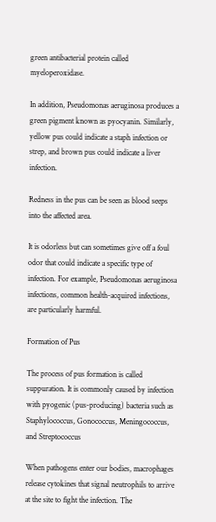green antibacterial protein called myeloperoxidase.

In addition, Pseudomonas aeruginosa produces a green pigment known as pyocyanin. Similarly, yellow pus could indicate a staph infection or strep, and brown pus could indicate a liver infection.

Redness in the pus can be seen as blood seeps into the affected area.

It is odorless but can sometimes give off a foul odor that could indicate a specific type of infection. For example, Pseudomonas aeruginosa infections, common health-acquired infections, are particularly harmful.

Formation of Pus

The process of pus formation is called suppuration. It is commonly caused by infection with pyogenic (pus-producing) bacteria such as Staphylococcus, Gonococcus, Meningococcus, and Streptococcus

When pathogens enter our bodies, macrophages release cytokines that signal neutrophils to arrive at the site to fight the infection. The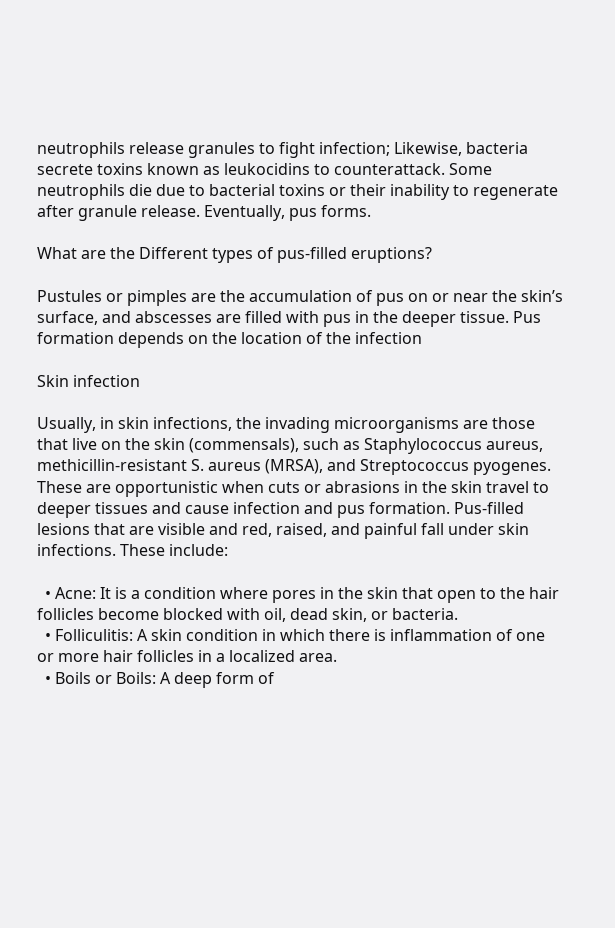neutrophils release granules to fight infection; Likewise, bacteria secrete toxins known as leukocidins to counterattack. Some neutrophils die due to bacterial toxins or their inability to regenerate after granule release. Eventually, pus forms.

What are the Different types of pus-filled eruptions?

Pustules or pimples are the accumulation of pus on or near the skin’s surface, and abscesses are filled with pus in the deeper tissue. Pus formation depends on the location of the infection

Skin infection

Usually, in skin infections, the invading microorganisms are those that live on the skin (commensals), such as Staphylococcus aureus, methicillin-resistant S. aureus (MRSA), and Streptococcus pyogenes. These are opportunistic when cuts or abrasions in the skin travel to deeper tissues and cause infection and pus formation. Pus-filled lesions that are visible and red, raised, and painful fall under skin infections. These include:

  • Acne: It is a condition where pores in the skin that open to the hair follicles become blocked with oil, dead skin, or bacteria.
  • Folliculitis: A skin condition in which there is inflammation of one or more hair follicles in a localized area.
  • Boils or Boils: A deep form of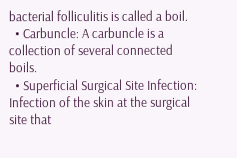bacterial folliculitis is called a boil.
  • Carbuncle: A carbuncle is a collection of several connected boils.
  • Superficial Surgical Site Infection: Infection of the skin at the surgical site that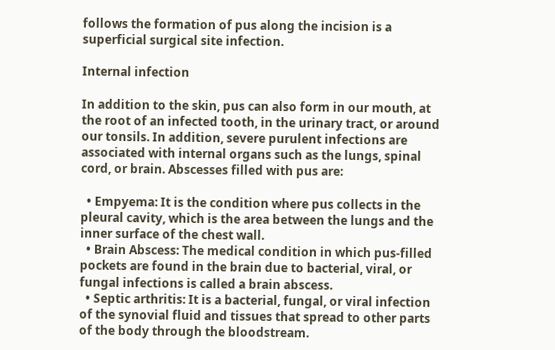follows the formation of pus along the incision is a superficial surgical site infection.

Internal infection

In addition to the skin, pus can also form in our mouth, at the root of an infected tooth, in the urinary tract, or around our tonsils. In addition, severe purulent infections are associated with internal organs such as the lungs, spinal cord, or brain. Abscesses filled with pus are:

  • Empyema: It is the condition where pus collects in the pleural cavity, which is the area between the lungs and the inner surface of the chest wall.
  • Brain Abscess: The medical condition in which pus-filled pockets are found in the brain due to bacterial, viral, or fungal infections is called a brain abscess.
  • Septic arthritis: It is a bacterial, fungal, or viral infection of the synovial fluid and tissues that spread to other parts of the body through the bloodstream.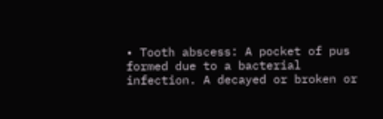• Tooth abscess: A pocket of pus formed due to a bacterial infection. A decayed or broken or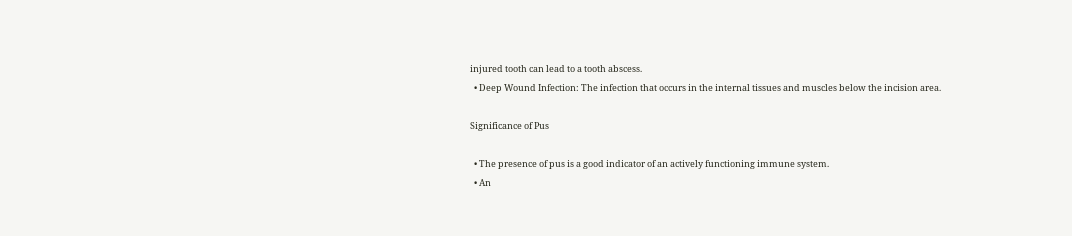injured tooth can lead to a tooth abscess.
  • Deep Wound Infection: The infection that occurs in the internal tissues and muscles below the incision area.

Significance of Pus

  • The presence of pus is a good indicator of an actively functioning immune system.
  • An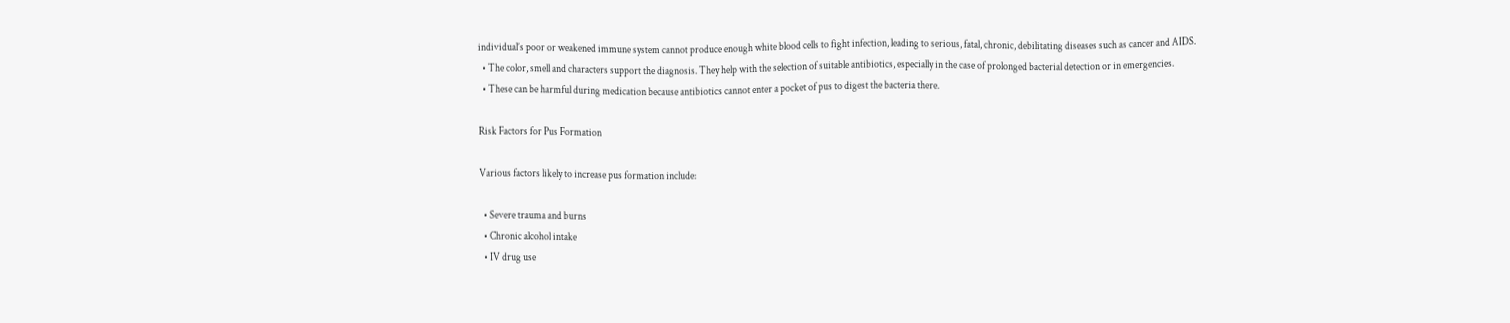individual’s poor or weakened immune system cannot produce enough white blood cells to fight infection, leading to serious, fatal, chronic, debilitating diseases such as cancer and AIDS.
  • The color, smell and characters support the diagnosis. They help with the selection of suitable antibiotics, especially in the case of prolonged bacterial detection or in emergencies.
  • These can be harmful during medication because antibiotics cannot enter a pocket of pus to digest the bacteria there.

Risk Factors for Pus Formation

Various factors likely to increase pus formation include:

  • Severe trauma and burns
  • Chronic alcohol intake
  • IV drug use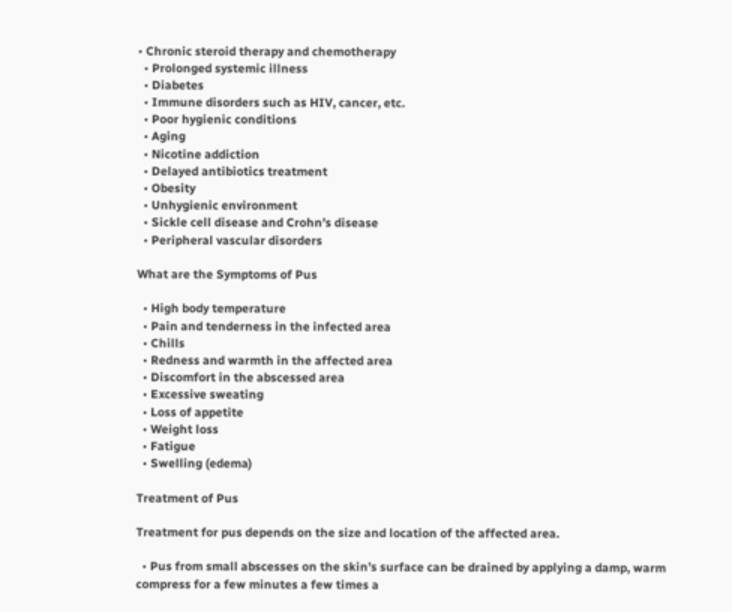• Chronic steroid therapy and chemotherapy
  • Prolonged systemic illness
  • Diabetes
  • Immune disorders such as HIV, cancer, etc.
  • Poor hygienic conditions
  • Aging
  • Nicotine addiction
  • Delayed antibiotics treatment
  • Obesity
  • Unhygienic environment
  • Sickle cell disease and Crohn’s disease
  • Peripheral vascular disorders

What are the Symptoms of Pus

  • High body temperature
  • Pain and tenderness in the infected area
  • Chills
  • Redness and warmth in the affected area
  • Discomfort in the abscessed area
  • Excessive sweating
  • Loss of appetite
  • Weight loss
  • Fatigue
  • Swelling (edema)

Treatment of Pus

Treatment for pus depends on the size and location of the affected area.

  • Pus from small abscesses on the skin’s surface can be drained by applying a damp, warm compress for a few minutes a few times a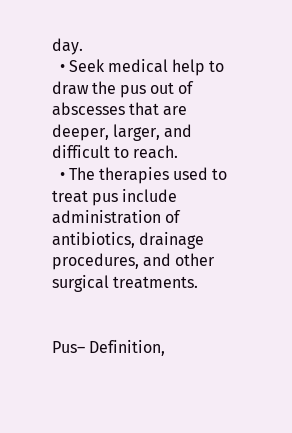day.
  • Seek medical help to draw the pus out of abscesses that are deeper, larger, and difficult to reach.
  • The therapies used to treat pus include administration of antibiotics, drainage procedures, and other surgical treatments.


Pus– Definition,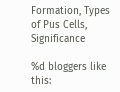Formation, Types of Pus Cells, Significance

%d bloggers like this: